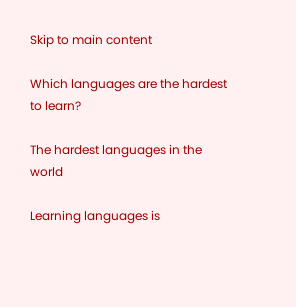Skip to main content

Which languages are the hardest to learn?

The hardest languages in the world

Learning languages is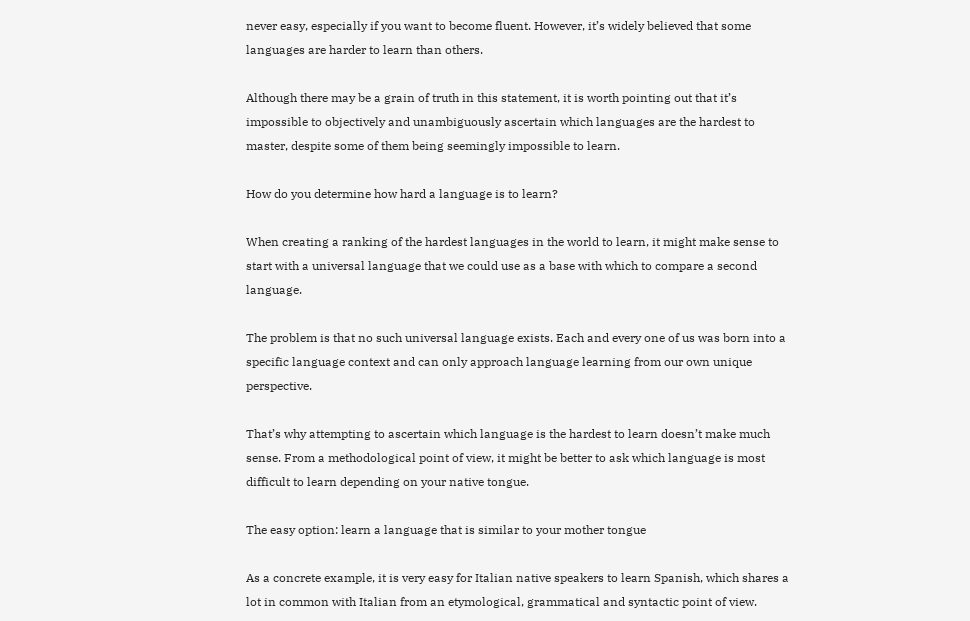never easy, especially if you want to become fluent. However, it’s widely believed that some languages are harder to learn than others.

Although there may be a grain of truth in this statement, it is worth pointing out that it’s impossible to objectively and unambiguously ascertain which languages are the hardest to master, despite some of them being seemingly impossible to learn.

How do you determine how hard a language is to learn?

When creating a ranking of the hardest languages in the world to learn, it might make sense to start with a universal language that we could use as a base with which to compare a second language.

The problem is that no such universal language exists. Each and every one of us was born into a specific language context and can only approach language learning from our own unique perspective.

That’s why attempting to ascertain which language is the hardest to learn doesn’t make much sense. From a methodological point of view, it might be better to ask which language is most difficult to learn depending on your native tongue.

The easy option: learn a language that is similar to your mother tongue

As a concrete example, it is very easy for Italian native speakers to learn Spanish, which shares a lot in common with Italian from an etymological, grammatical and syntactic point of view.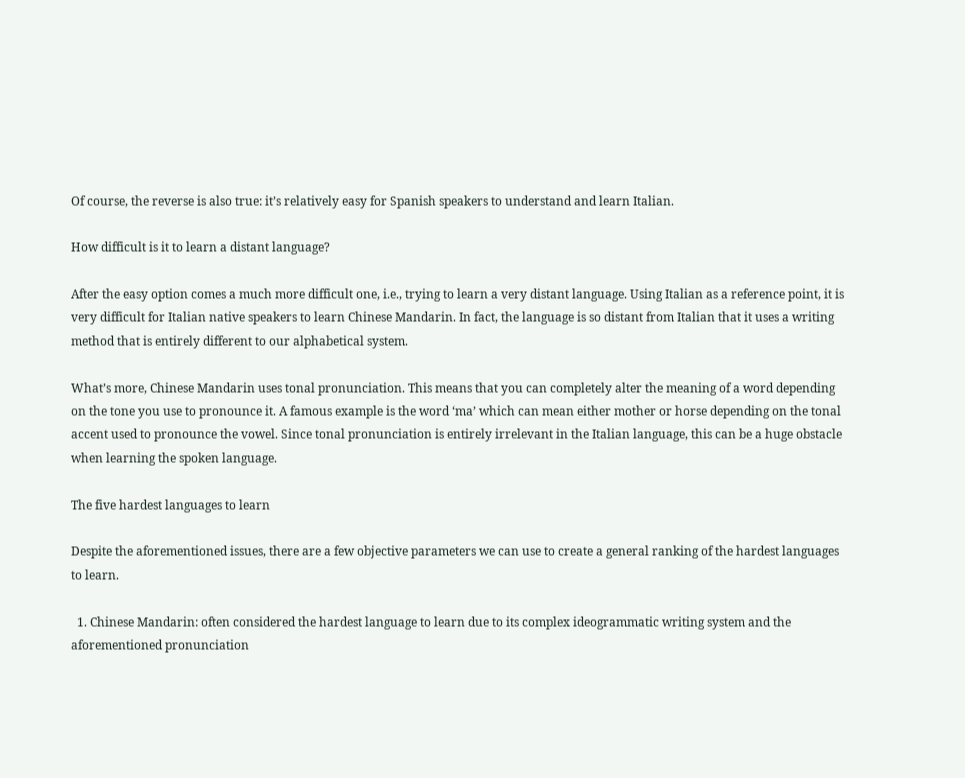Of course, the reverse is also true: it’s relatively easy for Spanish speakers to understand and learn Italian.

How difficult is it to learn a distant language?

After the easy option comes a much more difficult one, i.e., trying to learn a very distant language. Using Italian as a reference point, it is very difficult for Italian native speakers to learn Chinese Mandarin. In fact, the language is so distant from Italian that it uses a writing method that is entirely different to our alphabetical system.

What’s more, Chinese Mandarin uses tonal pronunciation. This means that you can completely alter the meaning of a word depending on the tone you use to pronounce it. A famous example is the word ‘ma’ which can mean either mother or horse depending on the tonal accent used to pronounce the vowel. Since tonal pronunciation is entirely irrelevant in the Italian language, this can be a huge obstacle when learning the spoken language.

The five hardest languages to learn

Despite the aforementioned issues, there are a few objective parameters we can use to create a general ranking of the hardest languages to learn.

  1. Chinese Mandarin: often considered the hardest language to learn due to its complex ideogrammatic writing system and the aforementioned pronunciation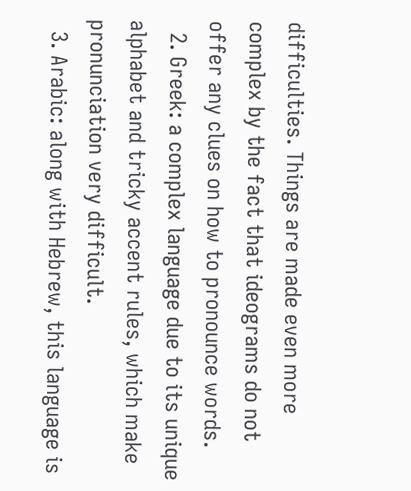difficulties. Things are made even more complex by the fact that ideograms do not offer any clues on how to pronounce words.
  2. Greek: a complex language due to its unique alphabet and tricky accent rules, which make pronunciation very difficult.
  3. Arabic: along with Hebrew, this language is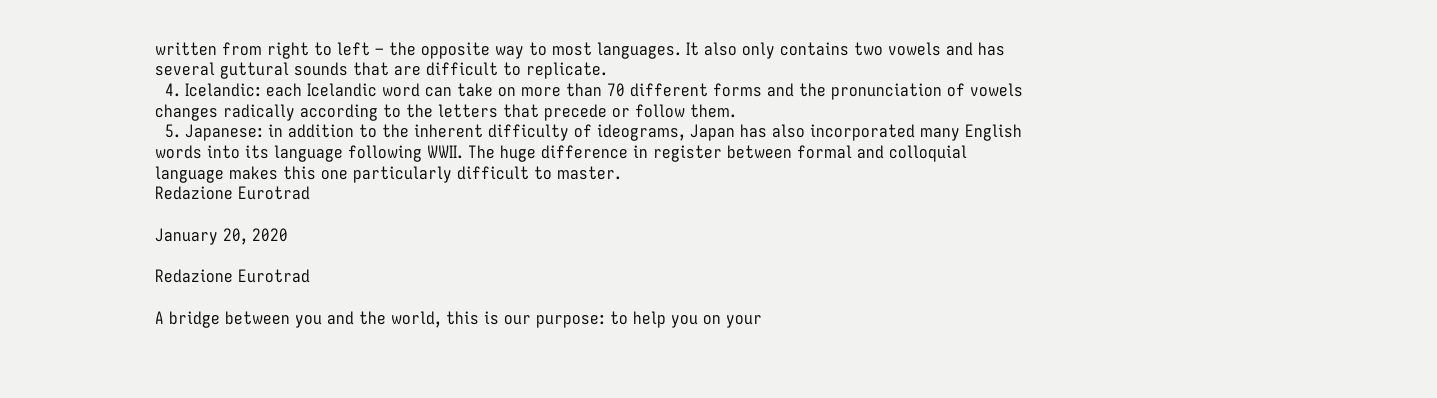written from right to left – the opposite way to most languages. It also only contains two vowels and has several guttural sounds that are difficult to replicate.
  4. Icelandic: each Icelandic word can take on more than 70 different forms and the pronunciation of vowels changes radically according to the letters that precede or follow them.
  5. Japanese: in addition to the inherent difficulty of ideograms, Japan has also incorporated many English words into its language following WWII. The huge difference in register between formal and colloquial language makes this one particularly difficult to master.
Redazione Eurotrad

January 20, 2020

Redazione Eurotrad

A bridge between you and the world, this is our purpose: to help you on your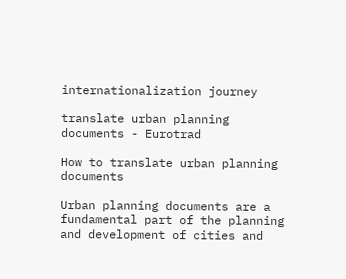internationalization journey

translate urban planning documents - Eurotrad

How to translate urban planning documents

Urban planning documents are a fundamental part of the planning and development of cities and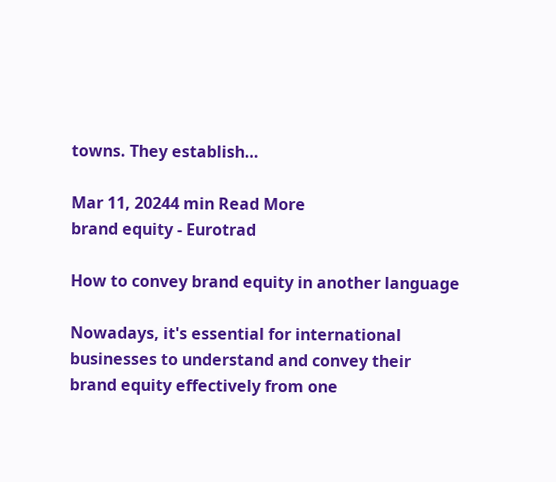towns. They establish…

Mar 11, 20244 min Read More
brand equity - Eurotrad

How to convey brand equity in another language

Nowadays, it's essential for international businesses to understand and convey their brand equity effectively from one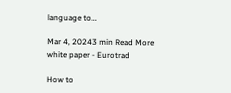language to…

Mar 4, 20243 min Read More
white paper - Eurotrad

How to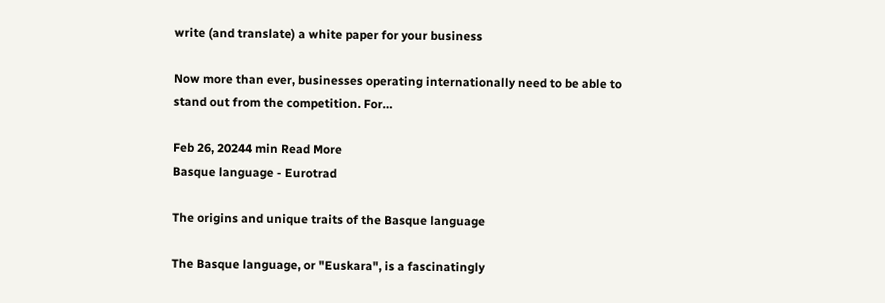write (and translate) a white paper for your business

Now more than ever, businesses operating internationally need to be able to stand out from the competition. For…

Feb 26, 20244 min Read More
Basque language - Eurotrad

The origins and unique traits of the Basque language

The Basque language, or "Euskara", is a fascinatingly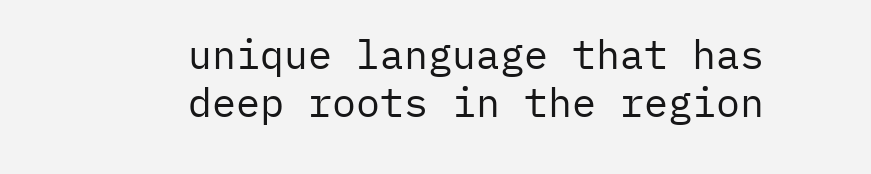unique language that has deep roots in the region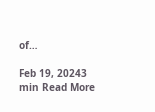of…

Feb 19, 20243 min Read More